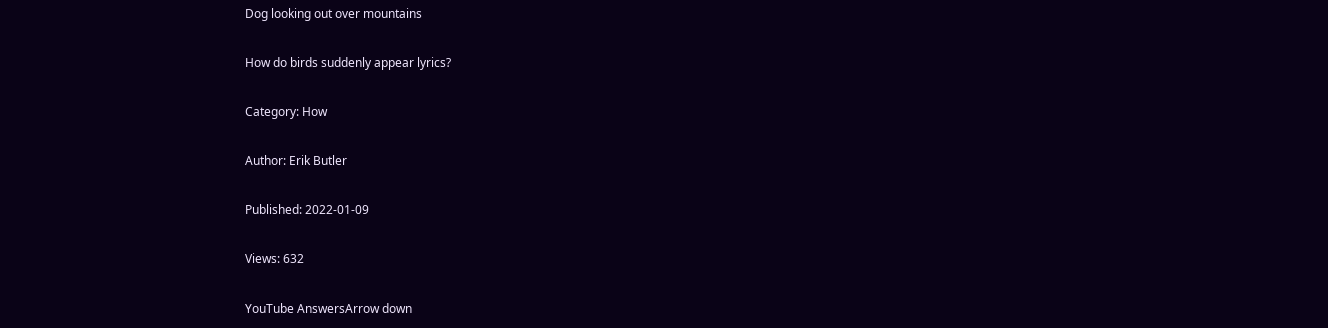Dog looking out over mountains

How do birds suddenly appear lyrics?

Category: How

Author: Erik Butler

Published: 2022-01-09

Views: 632

YouTube AnswersArrow down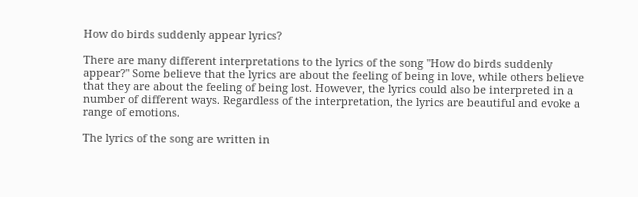How do birds suddenly appear lyrics?

There are many different interpretations to the lyrics of the song "How do birds suddenly appear?" Some believe that the lyrics are about the feeling of being in love, while others believe that they are about the feeling of being lost. However, the lyrics could also be interpreted in a number of different ways. Regardless of the interpretation, the lyrics are beautiful and evoke a range of emotions.

The lyrics of the song are written in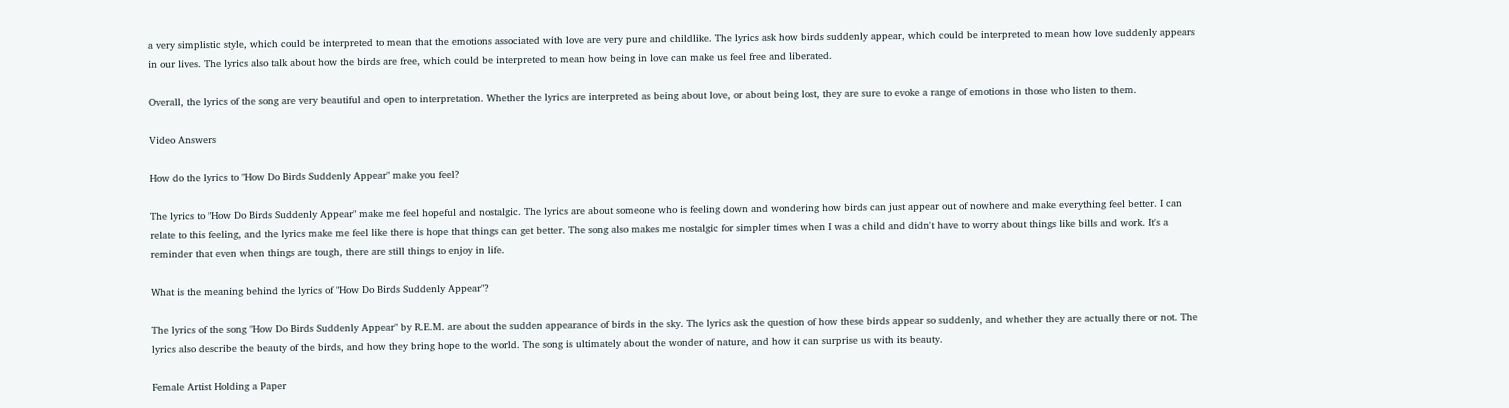a very simplistic style, which could be interpreted to mean that the emotions associated with love are very pure and childlike. The lyrics ask how birds suddenly appear, which could be interpreted to mean how love suddenly appears in our lives. The lyrics also talk about how the birds are free, which could be interpreted to mean how being in love can make us feel free and liberated.

Overall, the lyrics of the song are very beautiful and open to interpretation. Whether the lyrics are interpreted as being about love, or about being lost, they are sure to evoke a range of emotions in those who listen to them.

Video Answers

How do the lyrics to "How Do Birds Suddenly Appear" make you feel?

The lyrics to "How Do Birds Suddenly Appear" make me feel hopeful and nostalgic. The lyrics are about someone who is feeling down and wondering how birds can just appear out of nowhere and make everything feel better. I can relate to this feeling, and the lyrics make me feel like there is hope that things can get better. The song also makes me nostalgic for simpler times when I was a child and didn't have to worry about things like bills and work. It's a reminder that even when things are tough, there are still things to enjoy in life.

What is the meaning behind the lyrics of "How Do Birds Suddenly Appear"?

The lyrics of the song "How Do Birds Suddenly Appear" by R.E.M. are about the sudden appearance of birds in the sky. The lyrics ask the question of how these birds appear so suddenly, and whether they are actually there or not. The lyrics also describe the beauty of the birds, and how they bring hope to the world. The song is ultimately about the wonder of nature, and how it can surprise us with its beauty.

Female Artist Holding a Paper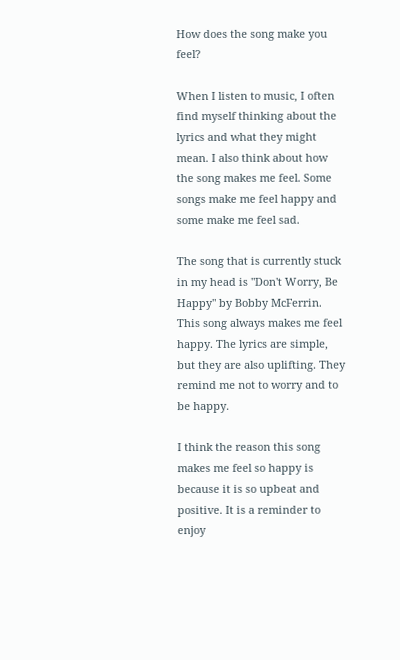How does the song make you feel?

When I listen to music, I often find myself thinking about the lyrics and what they might mean. I also think about how the song makes me feel. Some songs make me feel happy and some make me feel sad.

The song that is currently stuck in my head is "Don't Worry, Be Happy" by Bobby McFerrin. This song always makes me feel happy. The lyrics are simple, but they are also uplifting. They remind me not to worry and to be happy.

I think the reason this song makes me feel so happy is because it is so upbeat and positive. It is a reminder to enjoy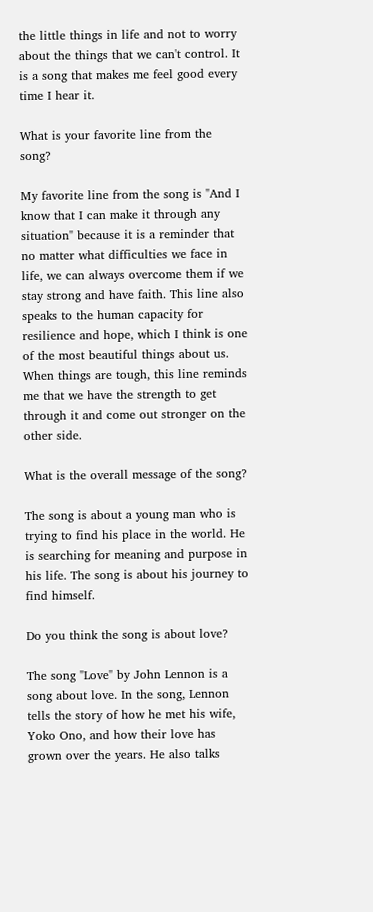the little things in life and not to worry about the things that we can't control. It is a song that makes me feel good every time I hear it.

What is your favorite line from the song?

My favorite line from the song is "And I know that I can make it through any situation" because it is a reminder that no matter what difficulties we face in life, we can always overcome them if we stay strong and have faith. This line also speaks to the human capacity for resilience and hope, which I think is one of the most beautiful things about us. When things are tough, this line reminds me that we have the strength to get through it and come out stronger on the other side.

What is the overall message of the song?

The song is about a young man who is trying to find his place in the world. He is searching for meaning and purpose in his life. The song is about his journey to find himself.

Do you think the song is about love?

The song "Love" by John Lennon is a song about love. In the song, Lennon tells the story of how he met his wife, Yoko Ono, and how their love has grown over the years. He also talks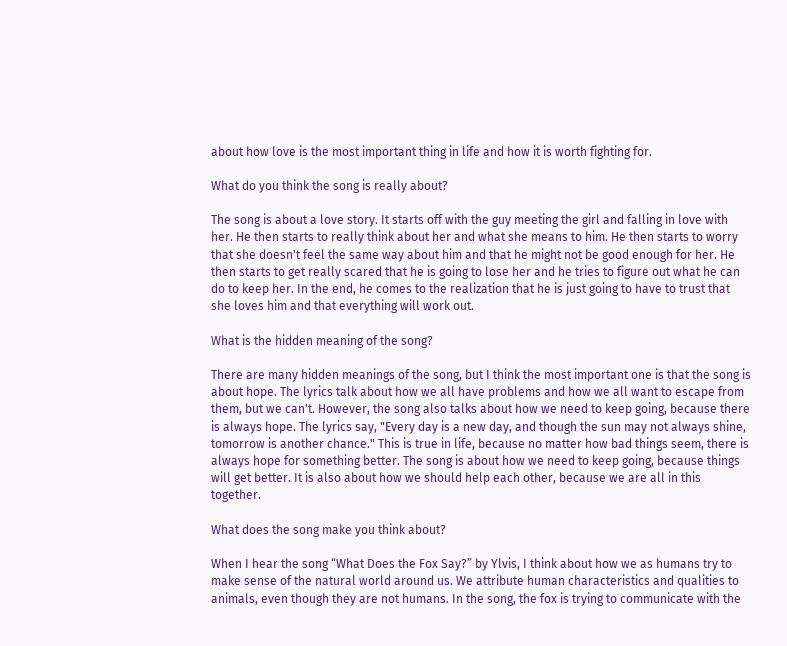about how love is the most important thing in life and how it is worth fighting for.

What do you think the song is really about?

The song is about a love story. It starts off with the guy meeting the girl and falling in love with her. He then starts to really think about her and what she means to him. He then starts to worry that she doesn't feel the same way about him and that he might not be good enough for her. He then starts to get really scared that he is going to lose her and he tries to figure out what he can do to keep her. In the end, he comes to the realization that he is just going to have to trust that she loves him and that everything will work out.

What is the hidden meaning of the song?

There are many hidden meanings of the song, but I think the most important one is that the song is about hope. The lyrics talk about how we all have problems and how we all want to escape from them, but we can't. However, the song also talks about how we need to keep going, because there is always hope. The lyrics say, "Every day is a new day, and though the sun may not always shine, tomorrow is another chance." This is true in life, because no matter how bad things seem, there is always hope for something better. The song is about how we need to keep going, because things will get better. It is also about how we should help each other, because we are all in this together.

What does the song make you think about?

When I hear the song “What Does the Fox Say?” by Ylvis, I think about how we as humans try to make sense of the natural world around us. We attribute human characteristics and qualities to animals, even though they are not humans. In the song, the fox is trying to communicate with the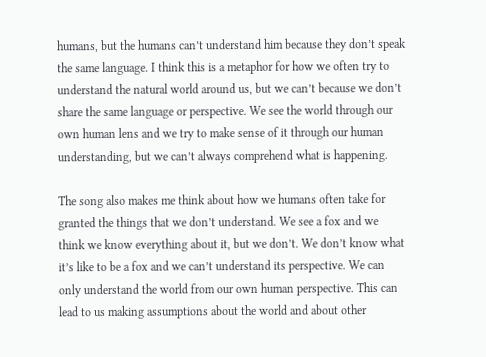humans, but the humans can’t understand him because they don’t speak the same language. I think this is a metaphor for how we often try to understand the natural world around us, but we can’t because we don’t share the same language or perspective. We see the world through our own human lens and we try to make sense of it through our human understanding, but we can’t always comprehend what is happening.

The song also makes me think about how we humans often take for granted the things that we don’t understand. We see a fox and we think we know everything about it, but we don’t. We don’t know what it’s like to be a fox and we can’t understand its perspective. We can only understand the world from our own human perspective. This can lead to us making assumptions about the world and about other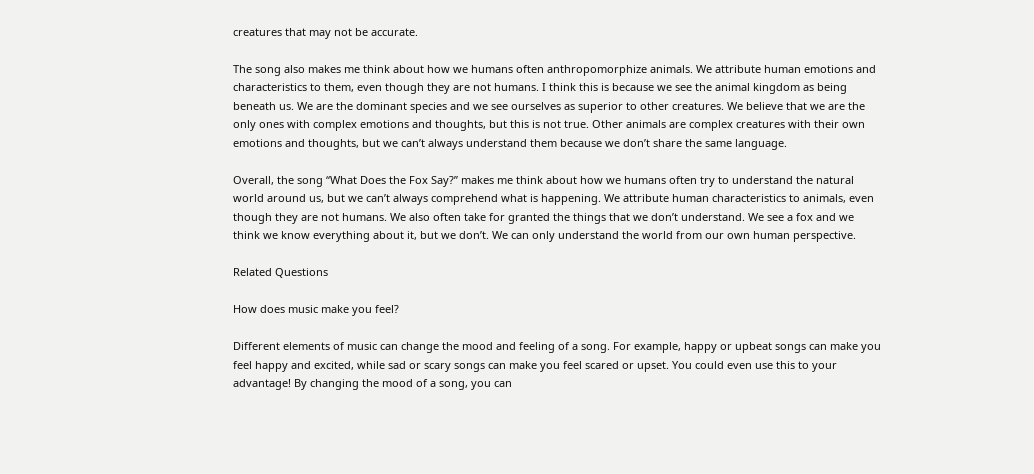creatures that may not be accurate.

The song also makes me think about how we humans often anthropomorphize animals. We attribute human emotions and characteristics to them, even though they are not humans. I think this is because we see the animal kingdom as being beneath us. We are the dominant species and we see ourselves as superior to other creatures. We believe that we are the only ones with complex emotions and thoughts, but this is not true. Other animals are complex creatures with their own emotions and thoughts, but we can’t always understand them because we don’t share the same language.

Overall, the song “What Does the Fox Say?” makes me think about how we humans often try to understand the natural world around us, but we can’t always comprehend what is happening. We attribute human characteristics to animals, even though they are not humans. We also often take for granted the things that we don’t understand. We see a fox and we think we know everything about it, but we don’t. We can only understand the world from our own human perspective.

Related Questions

How does music make you feel?

Different elements of music can change the mood and feeling of a song. For example, happy or upbeat songs can make you feel happy and excited, while sad or scary songs can make you feel scared or upset. You could even use this to your advantage! By changing the mood of a song, you can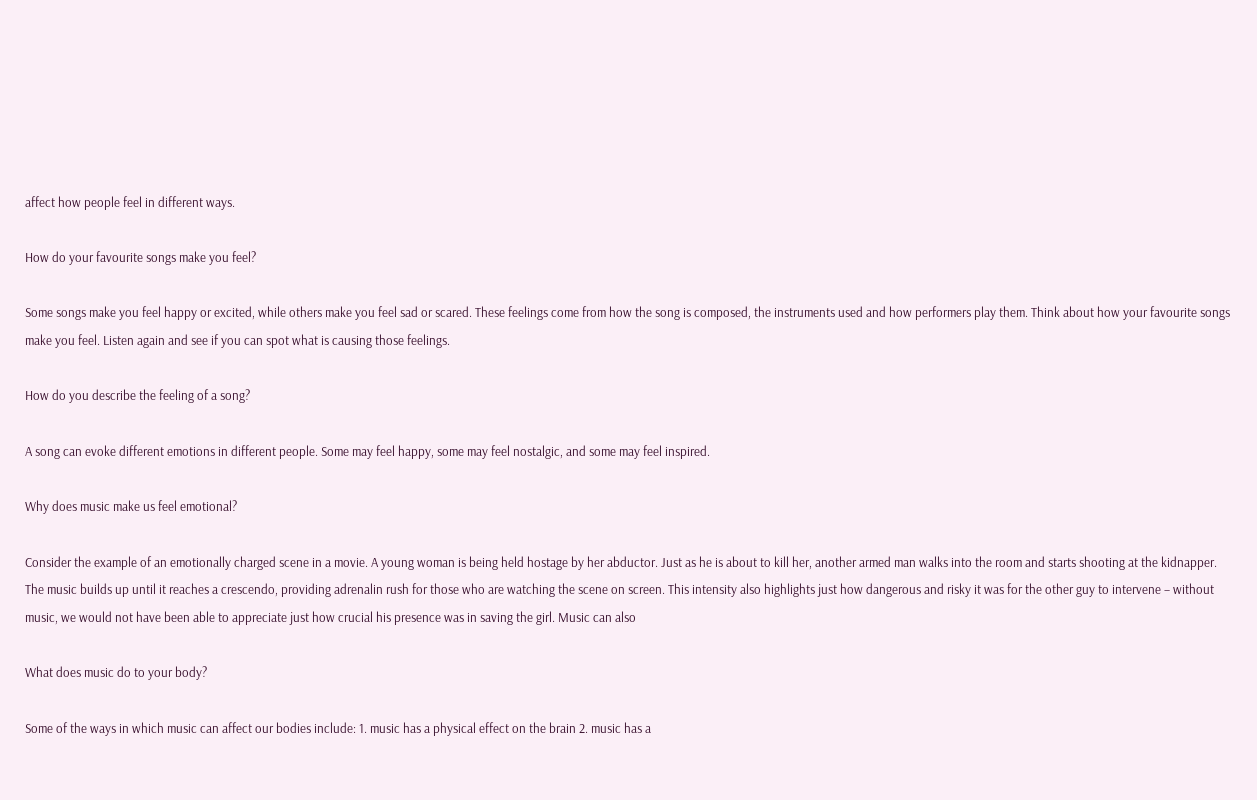affect how people feel in different ways.

How do your favourite songs make you feel?

Some songs make you feel happy or excited, while others make you feel sad or scared. These feelings come from how the song is composed, the instruments used and how performers play them. Think about how your favourite songs make you feel. Listen again and see if you can spot what is causing those feelings.

How do you describe the feeling of a song?

A song can evoke different emotions in different people. Some may feel happy, some may feel nostalgic, and some may feel inspired.

Why does music make us feel emotional?

Consider the example of an emotionally charged scene in a movie. A young woman is being held hostage by her abductor. Just as he is about to kill her, another armed man walks into the room and starts shooting at the kidnapper. The music builds up until it reaches a crescendo, providing adrenalin rush for those who are watching the scene on screen. This intensity also highlights just how dangerous and risky it was for the other guy to intervene – without music, we would not have been able to appreciate just how crucial his presence was in saving the girl. Music can also

What does music do to your body?

Some of the ways in which music can affect our bodies include: 1. music has a physical effect on the brain 2. music has a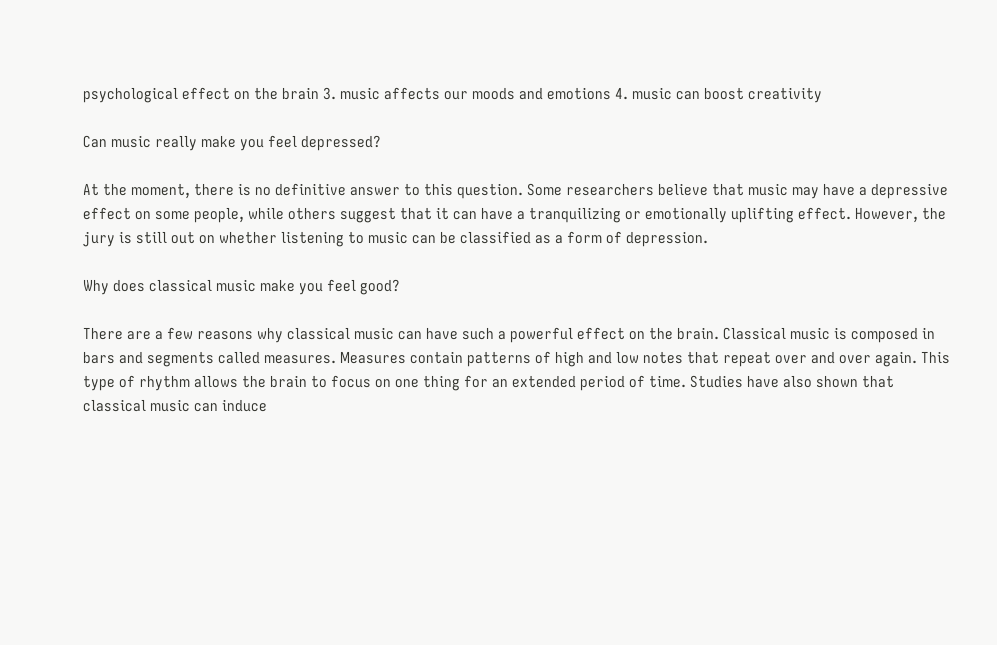psychological effect on the brain 3. music affects our moods and emotions 4. music can boost creativity

Can music really make you feel depressed?

At the moment, there is no definitive answer to this question. Some researchers believe that music may have a depressive effect on some people, while others suggest that it can have a tranquilizing or emotionally uplifting effect. However, the jury is still out on whether listening to music can be classified as a form of depression.

Why does classical music make you feel good?

There are a few reasons why classical music can have such a powerful effect on the brain. Classical music is composed in bars and segments called measures. Measures contain patterns of high and low notes that repeat over and over again. This type of rhythm allows the brain to focus on one thing for an extended period of time. Studies have also shown that classical music can induce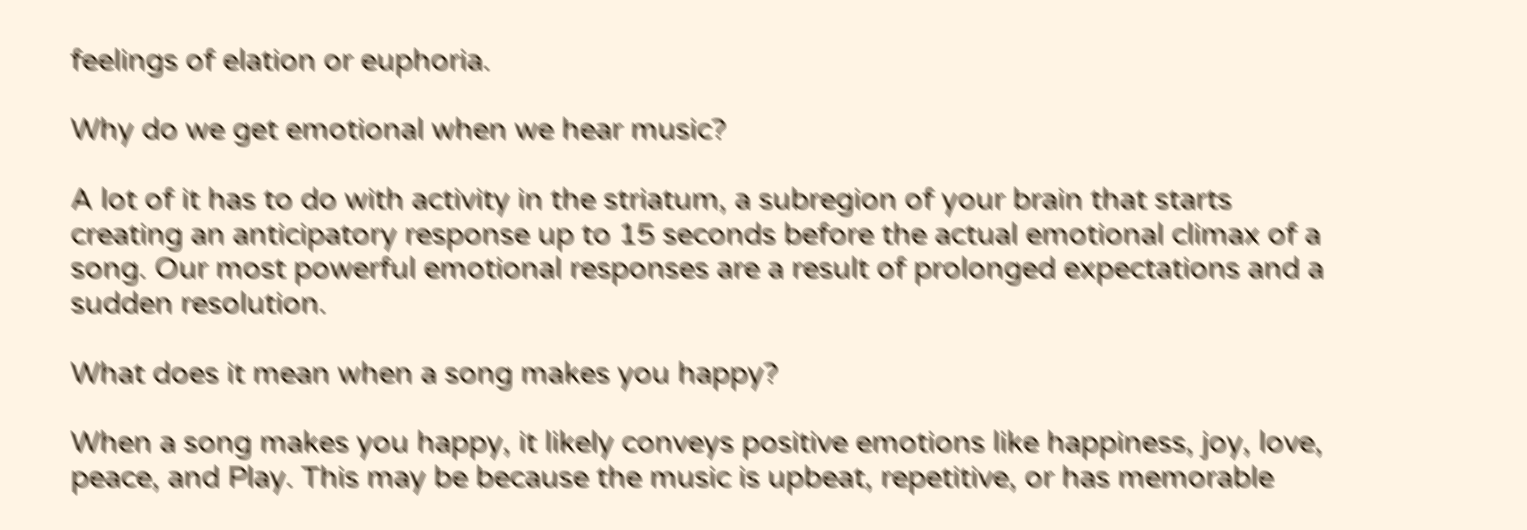feelings of elation or euphoria.

Why do we get emotional when we hear music?

A lot of it has to do with activity in the striatum, a subregion of your brain that starts creating an anticipatory response up to 15 seconds before the actual emotional climax of a song. Our most powerful emotional responses are a result of prolonged expectations and a sudden resolution.

What does it mean when a song makes you happy?

When a song makes you happy, it likely conveys positive emotions like happiness, joy, love, peace, and Play. This may be because the music is upbeat, repetitive, or has memorable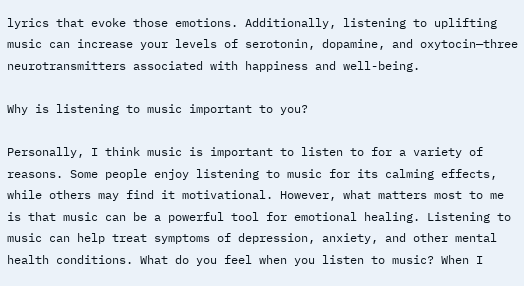lyrics that evoke those emotions. Additionally, listening to uplifting music can increase your levels of serotonin, dopamine, and oxytocin—three neurotransmitters associated with happiness and well-being.

Why is listening to music important to you?

Personally, I think music is important to listen to for a variety of reasons. Some people enjoy listening to music for its calming effects, while others may find it motivational. However, what matters most to me is that music can be a powerful tool for emotional healing. Listening to music can help treat symptoms of depression, anxiety, and other mental health conditions. What do you feel when you listen to music? When I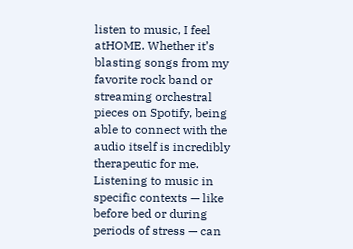listen to music, I feel atHOME. Whether it’s blasting songs from my favorite rock band or streaming orchestral pieces on Spotify, being able to connect with the audio itself is incredibly therapeutic for me. Listening to music in specific contexts — like before bed or during periods of stress — can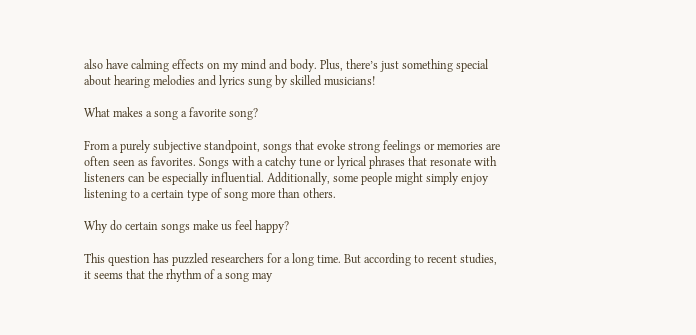also have calming effects on my mind and body. Plus, there’s just something special about hearing melodies and lyrics sung by skilled musicians!

What makes a song a favorite song?

From a purely subjective standpoint, songs that evoke strong feelings or memories are often seen as favorites. Songs with a catchy tune or lyrical phrases that resonate with listeners can be especially influential. Additionally, some people might simply enjoy listening to a certain type of song more than others.

Why do certain songs make us feel happy?

This question has puzzled researchers for a long time. But according to recent studies, it seems that the rhythm of a song may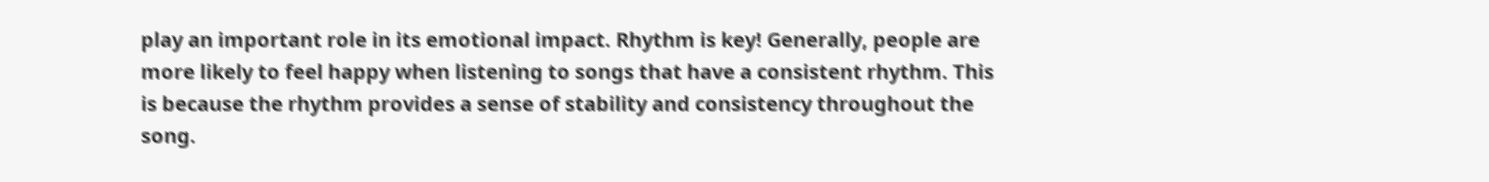play an important role in its emotional impact. Rhythm is key! Generally, people are more likely to feel happy when listening to songs that have a consistent rhythm. This is because the rhythm provides a sense of stability and consistency throughout the song.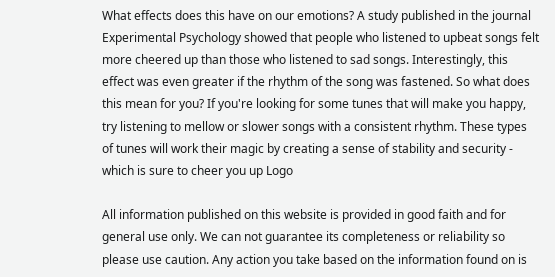What effects does this have on our emotions? A study published in the journal Experimental Psychology showed that people who listened to upbeat songs felt more cheered up than those who listened to sad songs. Interestingly, this effect was even greater if the rhythm of the song was fastened. So what does this mean for you? If you're looking for some tunes that will make you happy, try listening to mellow or slower songs with a consistent rhythm. These types of tunes will work their magic by creating a sense of stability and security - which is sure to cheer you up Logo

All information published on this website is provided in good faith and for general use only. We can not guarantee its completeness or reliability so please use caution. Any action you take based on the information found on is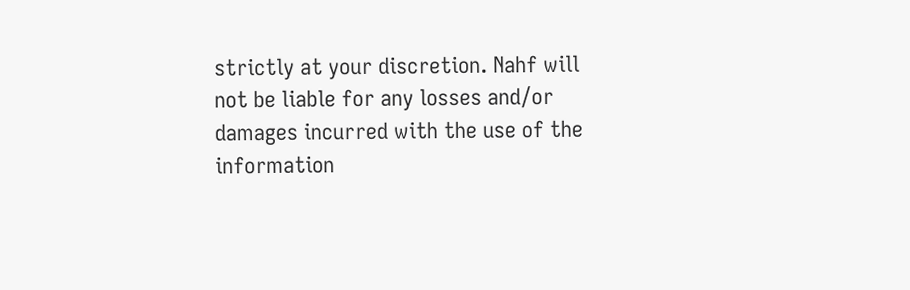strictly at your discretion. Nahf will not be liable for any losses and/or damages incurred with the use of the information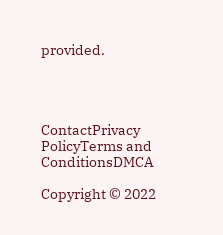provided.




ContactPrivacy PolicyTerms and ConditionsDMCA

Copyright © 2022